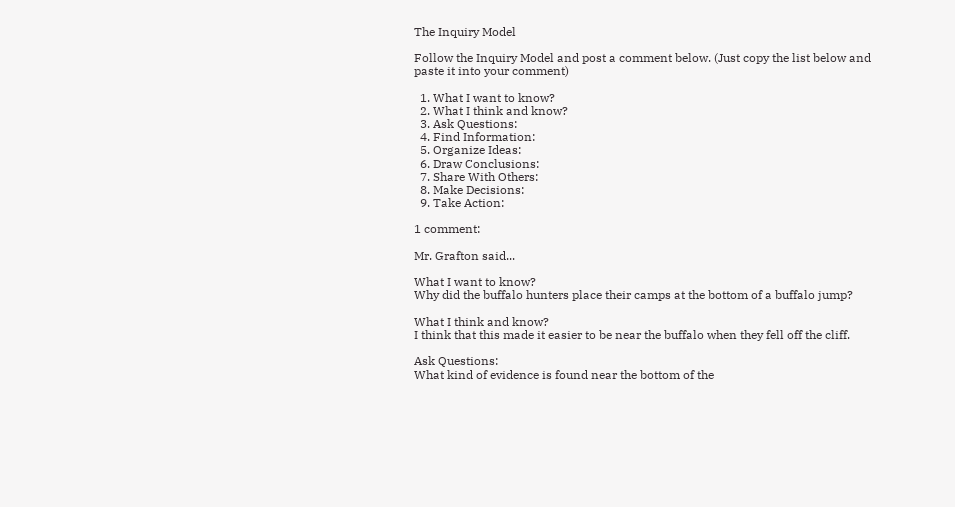The Inquiry Model

Follow the Inquiry Model and post a comment below. (Just copy the list below and paste it into your comment)

  1. What I want to know?
  2. What I think and know?
  3. Ask Questions:
  4. Find Information:
  5. Organize Ideas:
  6. Draw Conclusions:
  7. Share With Others:
  8. Make Decisions:
  9. Take Action:

1 comment:

Mr. Grafton said...

What I want to know?
Why did the buffalo hunters place their camps at the bottom of a buffalo jump?

What I think and know?
I think that this made it easier to be near the buffalo when they fell off the cliff.

Ask Questions:
What kind of evidence is found near the bottom of the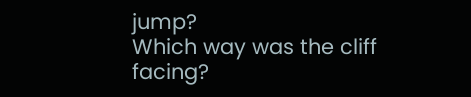jump?
Which way was the cliff facing?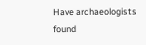Have archaeologists found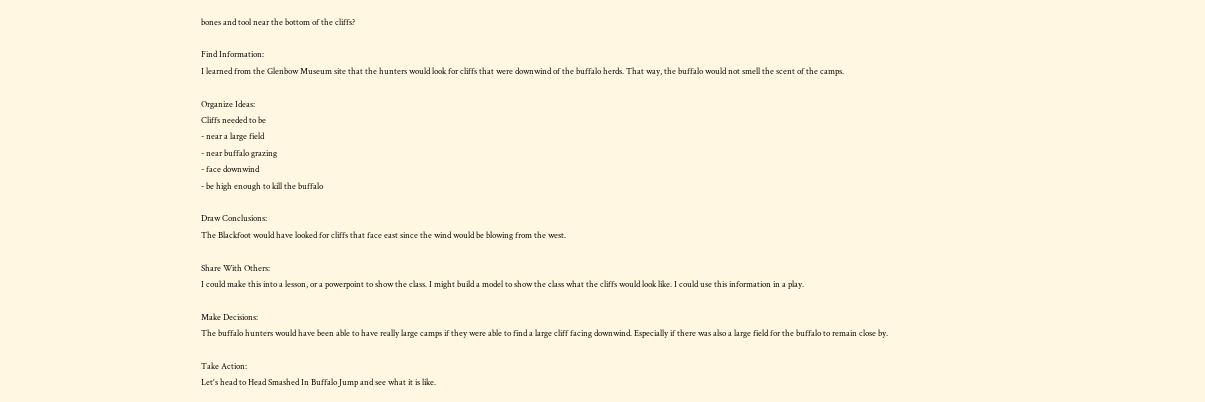bones and tool near the bottom of the cliffs?

Find Information:
I learned from the Glenbow Museum site that the hunters would look for cliffs that were downwind of the buffalo herds. That way, the buffalo would not smell the scent of the camps.

Organize Ideas:
Cliffs needed to be
- near a large field
- near buffalo grazing
- face downwind
- be high enough to kill the buffalo

Draw Conclusions:
The Blackfoot would have looked for cliffs that face east since the wind would be blowing from the west.

Share With Others:
I could make this into a lesson, or a powerpoint to show the class. I might build a model to show the class what the cliffs would look like. I could use this information in a play.

Make Decisions:
The buffalo hunters would have been able to have really large camps if they were able to find a large cliff facing downwind. Especially if there was also a large field for the buffalo to remain close by.

Take Action:
Let's head to Head Smashed In Buffalo Jump and see what it is like.